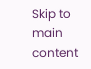Skip to main content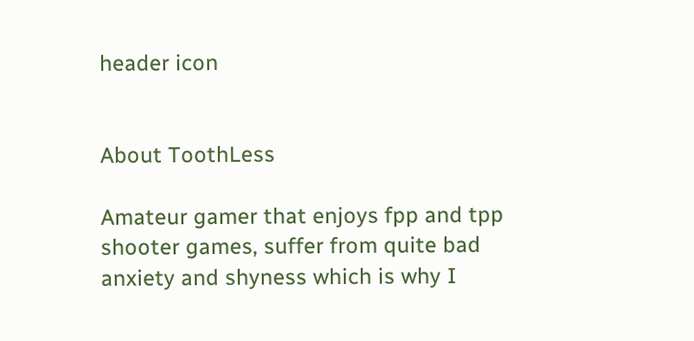header icon


About ToothLess

Amateur gamer that enjoys fpp and tpp shooter games, suffer from quite bad anxiety and shyness which is why I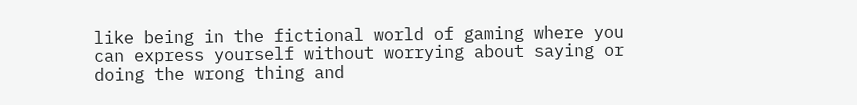like being in the fictional world of gaming where you can express yourself without worrying about saying or doing the wrong thing and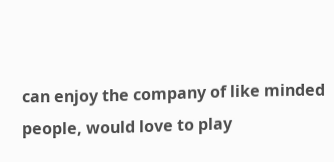can enjoy the company of like minded people, would love to play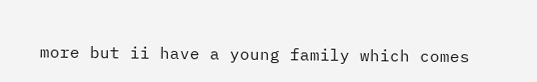more but ii have a young family which comes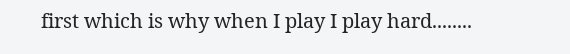first which is why when I play I play hard........